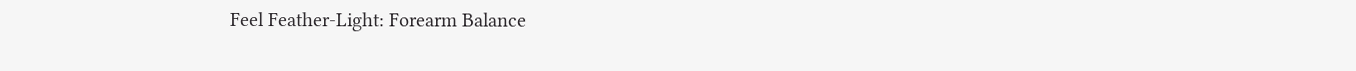Feel Feather-Light: Forearm Balance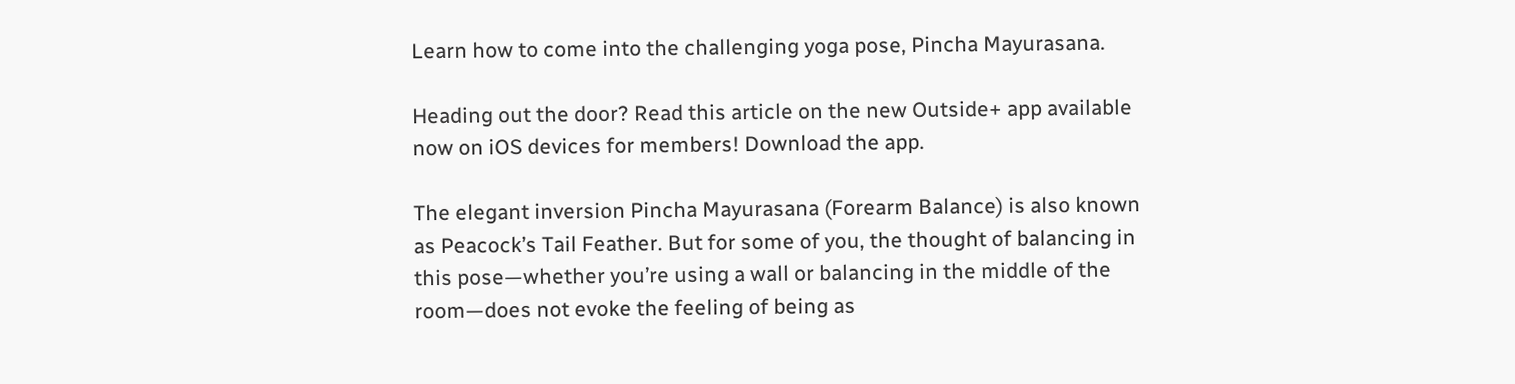Learn how to come into the challenging yoga pose, Pincha Mayurasana.

Heading out the door? Read this article on the new Outside+ app available now on iOS devices for members! Download the app.

The elegant inversion Pincha Mayurasana (Forearm Balance) is also known as Peacock’s Tail Feather. But for some of you, the thought of balancing in this pose—whether you’re using a wall or balancing in the middle of the room—does not evoke the feeling of being as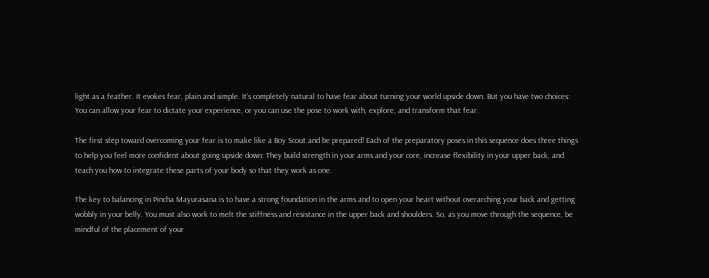light as a feather. It evokes fear, plain and simple. It’s completely natural to have fear about turning your world upside down. But you have two choices: You can allow your fear to dictate your experience, or you can use the pose to work with, explore, and transform that fear.

The first step toward overcoming your fear is to make like a Boy Scout and be prepared! Each of the preparatory poses in this sequence does three things to help you feel more confident about going upside down: They build strength in your arms and your core, increase flexibility in your upper back, and teach you how to integrate these parts of your body so that they work as one.

The key to balancing in Pincha Mayurasana is to have a strong foundation in the arms and to open your heart without overarching your back and getting wobbly in your belly. You must also work to melt the stiffness and resistance in the upper back and shoulders. So, as you move through the sequence, be mindful of the placement of your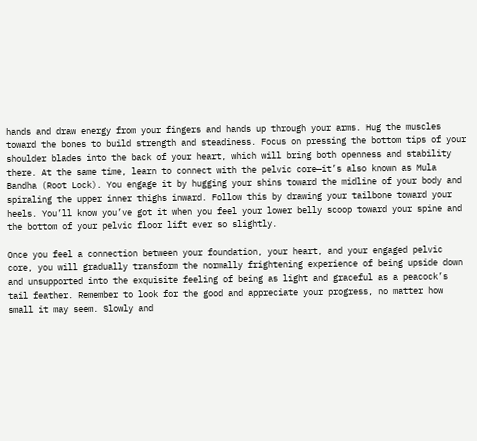hands and draw energy from your fingers and hands up through your arms. Hug the muscles toward the bones to build strength and steadiness. Focus on pressing the bottom tips of your shoulder blades into the back of your heart, which will bring both openness and stability there. At the same time, learn to connect with the pelvic core—it’s also known as Mula Bandha (Root Lock). You engage it by hugging your shins toward the midline of your body and spiraling the upper inner thighs inward. Follow this by drawing your tailbone toward your heels. You’ll know you’ve got it when you feel your lower belly scoop toward your spine and the bottom of your pelvic floor lift ever so slightly.

Once you feel a connection between your foundation, your heart, and your engaged pelvic core, you will gradually transform the normally frightening experience of being upside down and unsupported into the exquisite feeling of being as light and graceful as a peacock’s tail feather. Remember to look for the good and appreciate your progress, no matter how small it may seem. Slowly and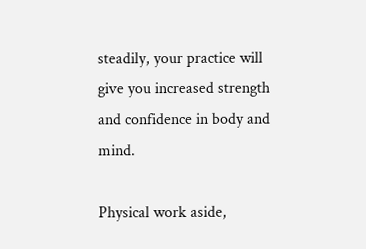steadily, your practice will give you increased strength and confidence in body and mind.

Physical work aside,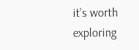it’s worth exploring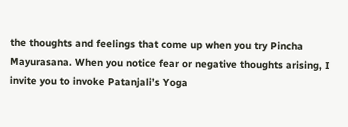the thoughts and feelings that come up when you try Pincha Mayurasana. When you notice fear or negative thoughts arising, I invite you to invoke Patanjali’s Yoga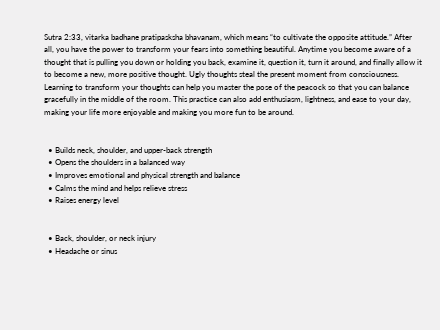Sutra 2:33, vitarka badhane pratipasksha bhavanam, which means “to cultivate the opposite attitude.” After all, you have the power to transform your fears into something beautiful. Anytime you become aware of a thought that is pulling you down or holding you back, examine it, question it, turn it around, and finally allow it to become a new, more positive thought. Ugly thoughts steal the present moment from consciousness. Learning to transform your thoughts can help you master the pose of the peacock so that you can balance gracefully in the middle of the room. This practice can also add enthusiasm, lightness, and ease to your day, making your life more enjoyable and making you more fun to be around.


  • Builds neck, shoulder, and upper-back strength
  • Opens the shoulders in a balanced way
  • Improves emotional and physical strength and balance
  • Calms the mind and helps relieve stress
  • Raises energy level


  • Back, shoulder, or neck injury
  • Headache or sinus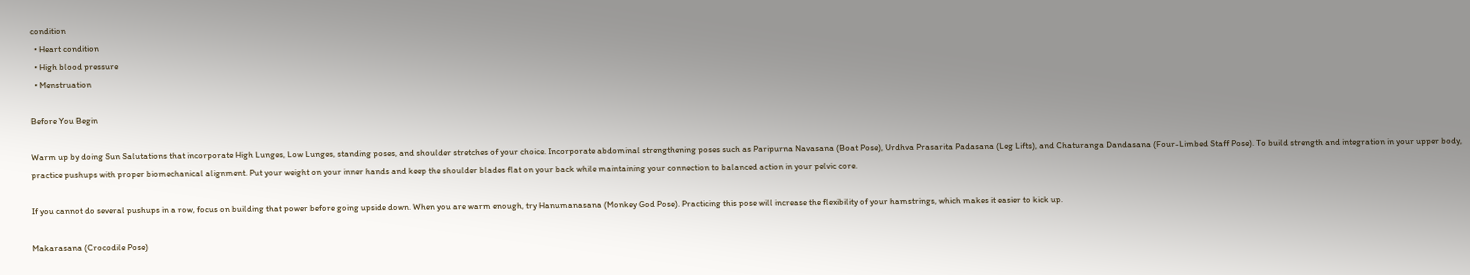condition
  • Heart condition
  • High blood pressure
  • Menstruation

Before You Begin

Warm up by doing Sun Salutations that incorporate High Lunges, Low Lunges, standing poses, and shoulder stretches of your choice. Incorporate abdominal strengthening poses such as Paripurna Navasana (Boat Pose), Urdhva Prasarita Padasana (Leg Lifts), and Chaturanga Dandasana (Four-Limbed Staff Pose). To build strength and integration in your upper body, practice pushups with proper biomechanical alignment. Put your weight on your inner hands and keep the shoulder blades flat on your back while maintaining your connection to balanced action in your pelvic core.

If you cannot do several pushups in a row, focus on building that power before going upside down. When you are warm enough, try Hanumanasana (Monkey God Pose). Practicing this pose will increase the flexibility of your hamstrings, which makes it easier to kick up.

Makarasana (Crocodile Pose)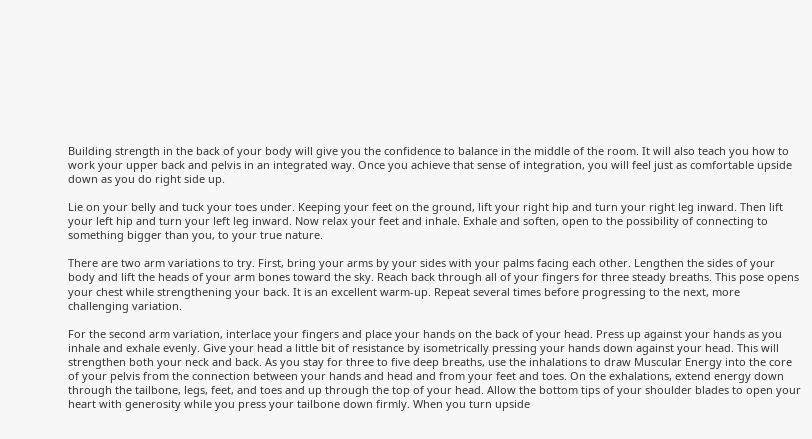Building strength in the back of your body will give you the confidence to balance in the middle of the room. It will also teach you how to work your upper back and pelvis in an integrated way. Once you achieve that sense of integration, you will feel just as comfortable upside down as you do right side up.

Lie on your belly and tuck your toes under. Keeping your feet on the ground, lift your right hip and turn your right leg inward. Then lift your left hip and turn your left leg inward. Now relax your feet and inhale. Exhale and soften, open to the possibility of connecting to something bigger than you, to your true nature.

There are two arm variations to try. First, bring your arms by your sides with your palms facing each other. Lengthen the sides of your body and lift the heads of your arm bones toward the sky. Reach back through all of your fingers for three steady breaths. This pose opens your chest while strengthening your back. It is an excellent warm-up. Repeat several times before progressing to the next, more challenging variation.

For the second arm variation, interlace your fingers and place your hands on the back of your head. Press up against your hands as you inhale and exhale evenly. Give your head a little bit of resistance by isometrically pressing your hands down against your head. This will strengthen both your neck and back. As you stay for three to five deep breaths, use the inhalations to draw Muscular Energy into the core of your pelvis from the connection between your hands and head and from your feet and toes. On the exhalations, extend energy down through the tailbone, legs, feet, and toes and up through the top of your head. Allow the bottom tips of your shoulder blades to open your heart with generosity while you press your tailbone down firmly. When you turn upside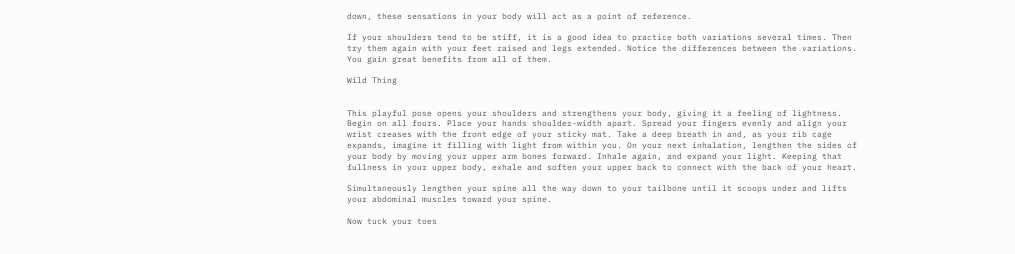down, these sensations in your body will act as a point of reference.

If your shoulders tend to be stiff, it is a good idea to practice both variations several times. Then try them again with your feet raised and legs extended. Notice the differences between the variations. You gain great benefits from all of them.

Wild Thing


This playful pose opens your shoulders and strengthens your body, giving it a feeling of lightness. Begin on all fours. Place your hands shoulder-width apart. Spread your fingers evenly and align your wrist creases with the front edge of your sticky mat. Take a deep breath in and, as your rib cage expands, imagine it filling with light from within you. On your next inhalation, lengthen the sides of your body by moving your upper arm bones forward. Inhale again, and expand your light. Keeping that fullness in your upper body, exhale and soften your upper back to connect with the back of your heart.

Simultaneously lengthen your spine all the way down to your tailbone until it scoops under and lifts your abdominal muscles toward your spine.

Now tuck your toes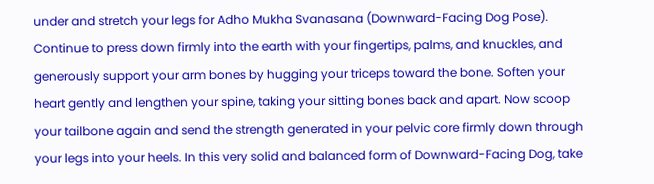under and stretch your legs for Adho Mukha Svanasana (Downward-Facing Dog Pose). Continue to press down firmly into the earth with your fingertips, palms, and knuckles, and generously support your arm bones by hugging your triceps toward the bone. Soften your heart gently and lengthen your spine, taking your sitting bones back and apart. Now scoop your tailbone again and send the strength generated in your pelvic core firmly down through your legs into your heels. In this very solid and balanced form of Downward-Facing Dog, take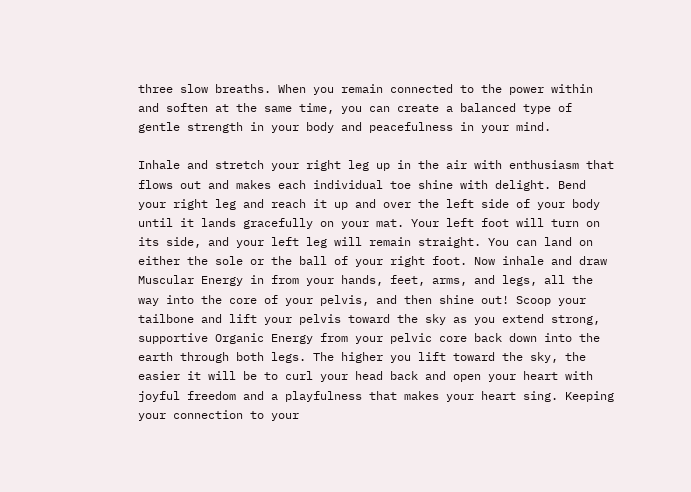three slow breaths. When you remain connected to the power within and soften at the same time, you can create a balanced type of gentle strength in your body and peacefulness in your mind.

Inhale and stretch your right leg up in the air with enthusiasm that flows out and makes each individual toe shine with delight. Bend your right leg and reach it up and over the left side of your body until it lands gracefully on your mat. Your left foot will turn on its side, and your left leg will remain straight. You can land on either the sole or the ball of your right foot. Now inhale and draw Muscular Energy in from your hands, feet, arms, and legs, all the way into the core of your pelvis, and then shine out! Scoop your tailbone and lift your pelvis toward the sky as you extend strong, supportive Organic Energy from your pelvic core back down into the earth through both legs. The higher you lift toward the sky, the easier it will be to curl your head back and open your heart with joyful freedom and a playfulness that makes your heart sing. Keeping your connection to your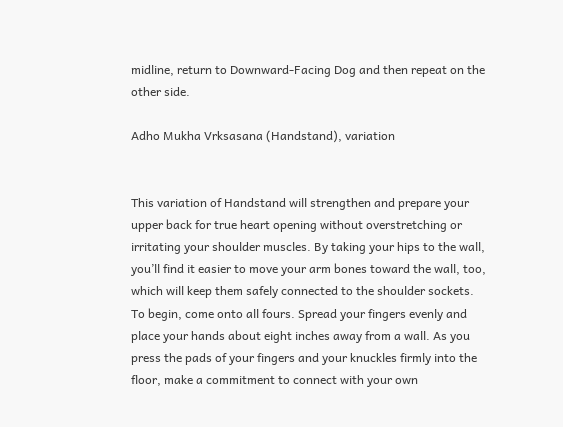midline, return to Downward-Facing Dog and then repeat on the other side.

Adho Mukha Vrksasana (Handstand), variation


This variation of Handstand will strengthen and prepare your upper back for true heart opening without overstretching or irritating your shoulder muscles. By taking your hips to the wall, you’ll find it easier to move your arm bones toward the wall, too, which will keep them safely connected to the shoulder sockets. To begin, come onto all fours. Spread your fingers evenly and place your hands about eight inches away from a wall. As you press the pads of your fingers and your knuckles firmly into the floor, make a commitment to connect with your own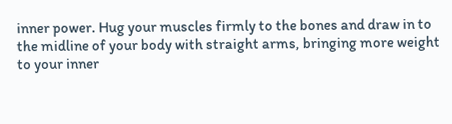inner power. Hug your muscles firmly to the bones and draw in to the midline of your body with straight arms, bringing more weight to your inner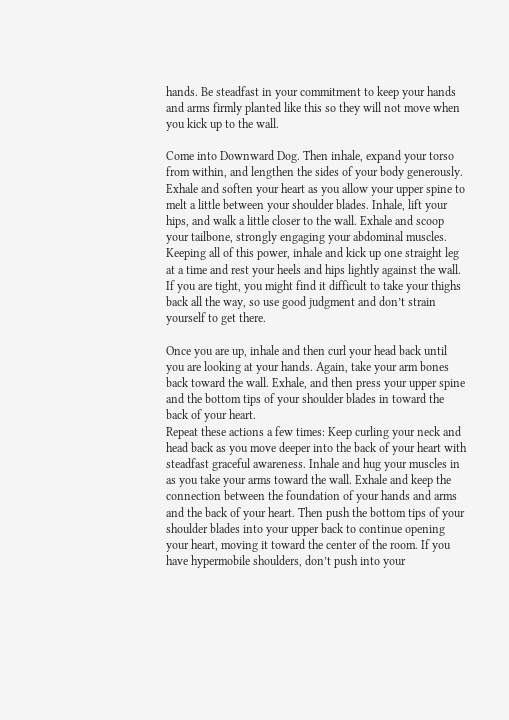hands. Be steadfast in your commitment to keep your hands and arms firmly planted like this so they will not move when you kick up to the wall.

Come into Downward Dog. Then inhale, expand your torso from within, and lengthen the sides of your body generously. Exhale and soften your heart as you allow your upper spine to melt a little between your shoulder blades. Inhale, lift your hips, and walk a little closer to the wall. Exhale and scoop your tailbone, strongly engaging your abdominal muscles. Keeping all of this power, inhale and kick up one straight leg at a time and rest your heels and hips lightly against the wall. If you are tight, you might find it difficult to take your thighs back all the way, so use good judgment and don’t strain yourself to get there.

Once you are up, inhale and then curl your head back until you are looking at your hands. Again, take your arm bones back toward the wall. Exhale, and then press your upper spine and the bottom tips of your shoulder blades in toward the back of your heart.
Repeat these actions a few times: Keep curling your neck and head back as you move deeper into the back of your heart with steadfast graceful awareness. Inhale and hug your muscles in as you take your arms toward the wall. Exhale and keep the connection between the foundation of your hands and arms and the back of your heart. Then push the bottom tips of your shoulder blades into your upper back to continue opening your heart, moving it toward the center of the room. If you have hypermobile shoulders, don’t push into your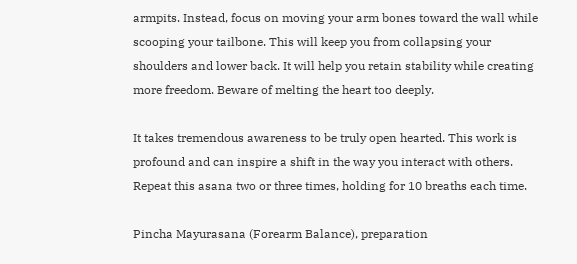armpits. Instead, focus on moving your arm bones toward the wall while scooping your tailbone. This will keep you from collapsing your shoulders and lower back. It will help you retain stability while creating more freedom. Beware of melting the heart too deeply.

It takes tremendous awareness to be truly open hearted. This work is profound and can inspire a shift in the way you interact with others. Repeat this asana two or three times, holding for 10 breaths each time.

Pincha Mayurasana (Forearm Balance), preparation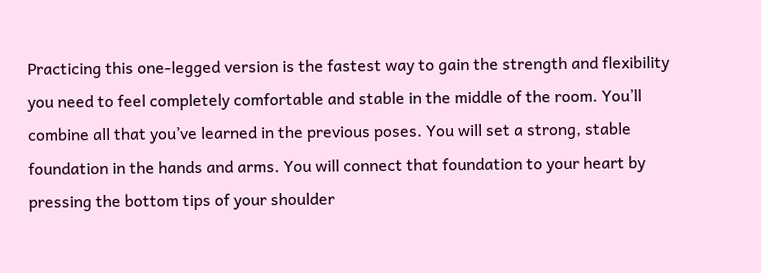Practicing this one-legged version is the fastest way to gain the strength and flexibility you need to feel completely comfortable and stable in the middle of the room. You’ll combine all that you’ve learned in the previous poses. You will set a strong, stable foundation in the hands and arms. You will connect that foundation to your heart by pressing the bottom tips of your shoulder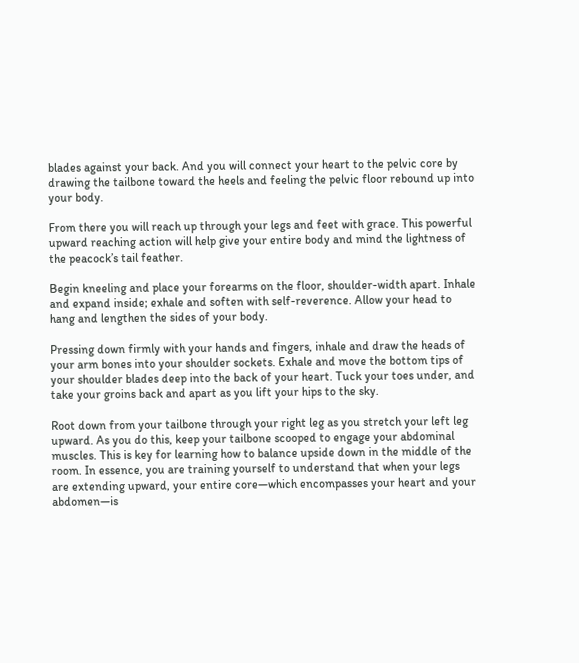blades against your back. And you will connect your heart to the pelvic core by drawing the tailbone toward the heels and feeling the pelvic floor rebound up into your body.

From there you will reach up through your legs and feet with grace. This powerful upward reaching action will help give your entire body and mind the lightness of the peacock’s tail feather.

Begin kneeling and place your forearms on the floor, shoulder-width apart. Inhale and expand inside; exhale and soften with self-reverence. Allow your head to hang and lengthen the sides of your body.

Pressing down firmly with your hands and fingers, inhale and draw the heads of your arm bones into your shoulder sockets. Exhale and move the bottom tips of your shoulder blades deep into the back of your heart. Tuck your toes under, and take your groins back and apart as you lift your hips to the sky.

Root down from your tailbone through your right leg as you stretch your left leg upward. As you do this, keep your tailbone scooped to engage your abdominal muscles. This is key for learning how to balance upside down in the middle of the room. In essence, you are training yourself to understand that when your legs are extending upward, your entire core—which encompasses your heart and your abdomen—is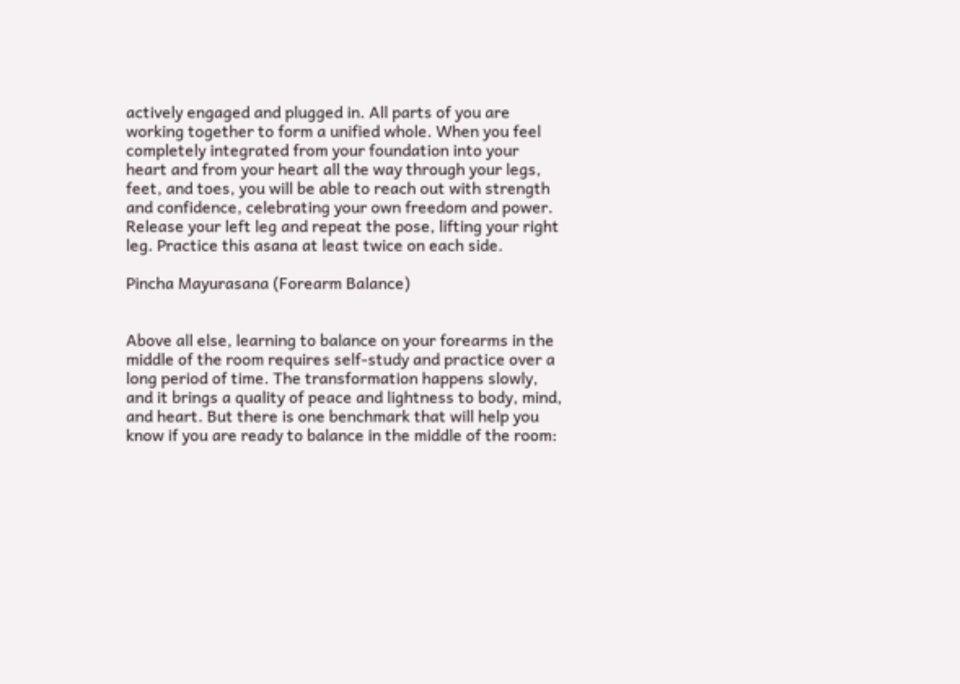actively engaged and plugged in. All parts of you are working together to form a unified whole. When you feel completely integrated from your foundation into your heart and from your heart all the way through your legs, feet, and toes, you will be able to reach out with strength and confidence, celebrating your own freedom and power. Release your left leg and repeat the pose, lifting your right leg. Practice this asana at least twice on each side.

Pincha Mayurasana (Forearm Balance)


Above all else, learning to balance on your forearms in the middle of the room requires self-study and practice over a long period of time. The transformation happens slowly, and it brings a quality of peace and lightness to body, mind, and heart. But there is one benchmark that will help you know if you are ready to balance in the middle of the room: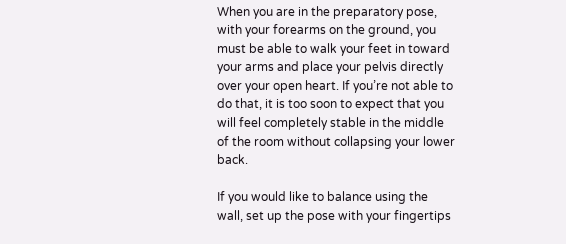When you are in the preparatory pose, with your forearms on the ground, you must be able to walk your feet in toward your arms and place your pelvis directly over your open heart. If you’re not able to do that, it is too soon to expect that you will feel completely stable in the middle of the room without collapsing your lower back.

If you would like to balance using the wall, set up the pose with your fingertips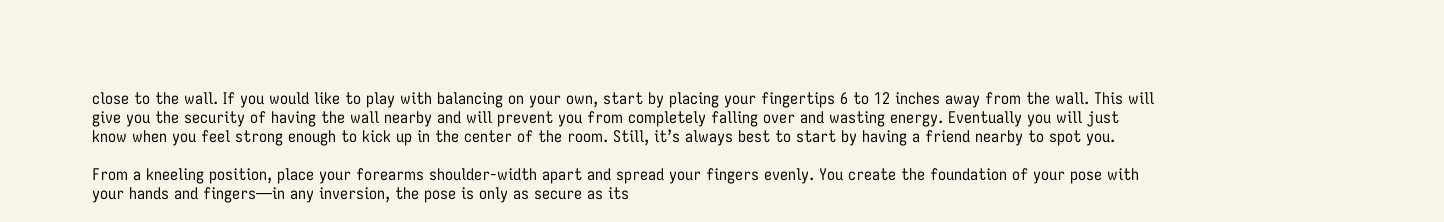close to the wall. If you would like to play with balancing on your own, start by placing your fingertips 6 to 12 inches away from the wall. This will give you the security of having the wall nearby and will prevent you from completely falling over and wasting energy. Eventually you will just know when you feel strong enough to kick up in the center of the room. Still, it’s always best to start by having a friend nearby to spot you.

From a kneeling position, place your forearms shoulder-width apart and spread your fingers evenly. You create the foundation of your pose with your hands and fingers—in any inversion, the pose is only as secure as its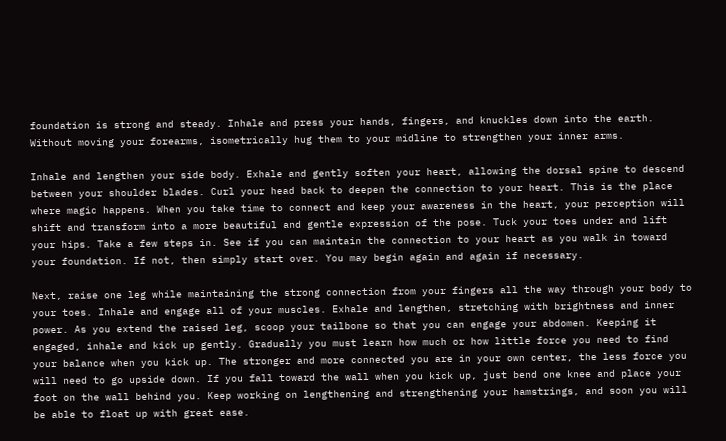foundation is strong and steady. Inhale and press your hands, fingers, and knuckles down into the earth. Without moving your forearms, isometrically hug them to your midline to strengthen your inner arms.

Inhale and lengthen your side body. Exhale and gently soften your heart, allowing the dorsal spine to descend between your shoulder blades. Curl your head back to deepen the connection to your heart. This is the place where magic happens. When you take time to connect and keep your awareness in the heart, your perception will shift and transform into a more beautiful and gentle expression of the pose. Tuck your toes under and lift your hips. Take a few steps in. See if you can maintain the connection to your heart as you walk in toward your foundation. If not, then simply start over. You may begin again and again if necessary.

Next, raise one leg while maintaining the strong connection from your fingers all the way through your body to your toes. Inhale and engage all of your muscles. Exhale and lengthen, stretching with brightness and inner power. As you extend the raised leg, scoop your tailbone so that you can engage your abdomen. Keeping it engaged, inhale and kick up gently. Gradually you must learn how much or how little force you need to find your balance when you kick up. The stronger and more connected you are in your own center, the less force you will need to go upside down. If you fall toward the wall when you kick up, just bend one knee and place your foot on the wall behind you. Keep working on lengthening and strengthening your hamstrings, and soon you will be able to float up with great ease.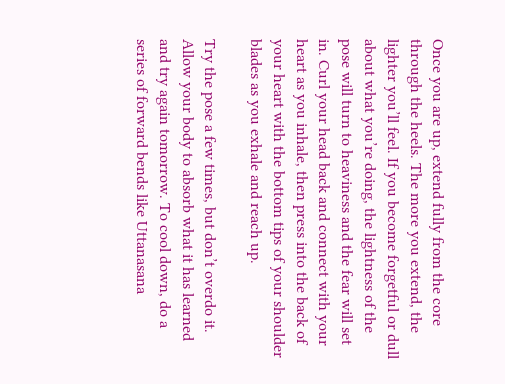Once you are up, extend fully from the core through the heels. The more you extend, the lighter you’ll feel. If you become forgetful or dull about what you’re doing, the lightness of the pose will turn to heaviness and the fear will set in. Curl your head back and connect with your heart as you inhale, then press into the back of your heart with the bottom tips of your shoulder blades as you exhale and reach up.

Try the pose a few times, but don’t overdo it. Allow your body to absorb what it has learned and try again tomorrow. To cool down, do a series of forward bends like Uttanasana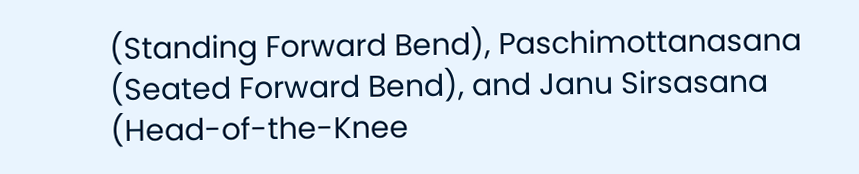(Standing Forward Bend), Paschimottanasana (Seated Forward Bend), and Janu Sirsasana (Head-of-the-Knee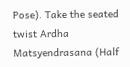Pose). Take the seated twist Ardha Matsyendrasana (Half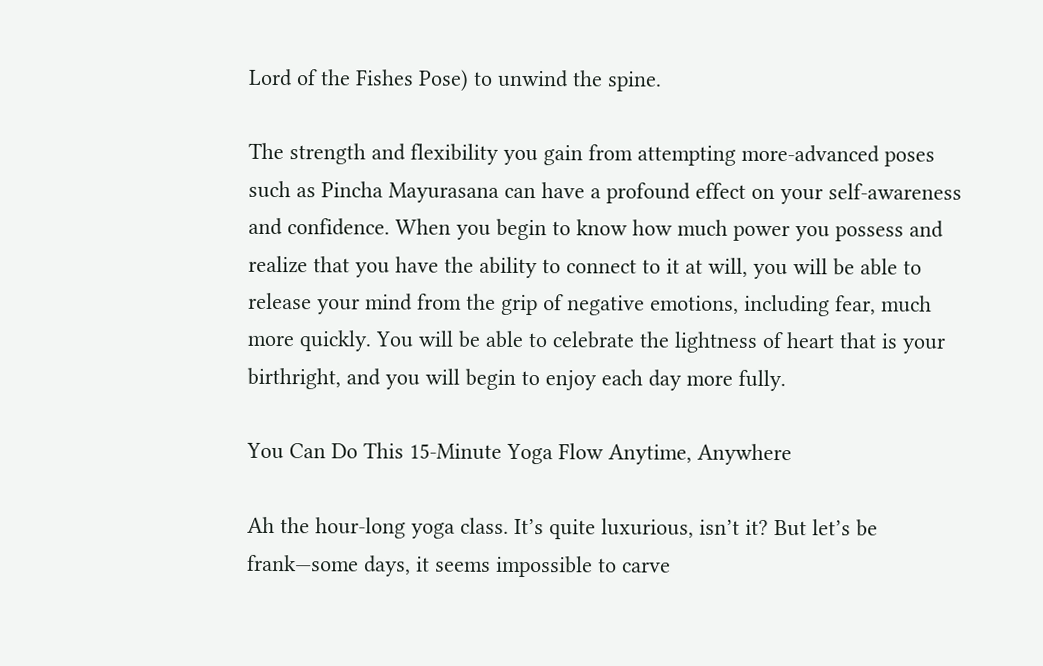Lord of the Fishes Pose) to unwind the spine.

The strength and flexibility you gain from attempting more-advanced poses such as Pincha Mayurasana can have a profound effect on your self-awareness and confidence. When you begin to know how much power you possess and realize that you have the ability to connect to it at will, you will be able to release your mind from the grip of negative emotions, including fear, much more quickly. You will be able to celebrate the lightness of heart that is your birthright, and you will begin to enjoy each day more fully.

You Can Do This 15-Minute Yoga Flow Anytime, Anywhere

Ah the hour-long yoga class. It’s quite luxurious, isn’t it? But let’s be frank—some days, it seems impossible to carve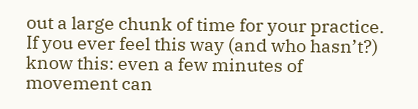out a large chunk of time for your practice. If you ever feel this way (and who hasn’t?) know this: even a few minutes of movement can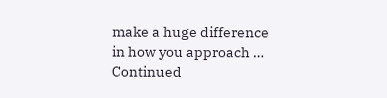make a huge difference in how you approach … Continued